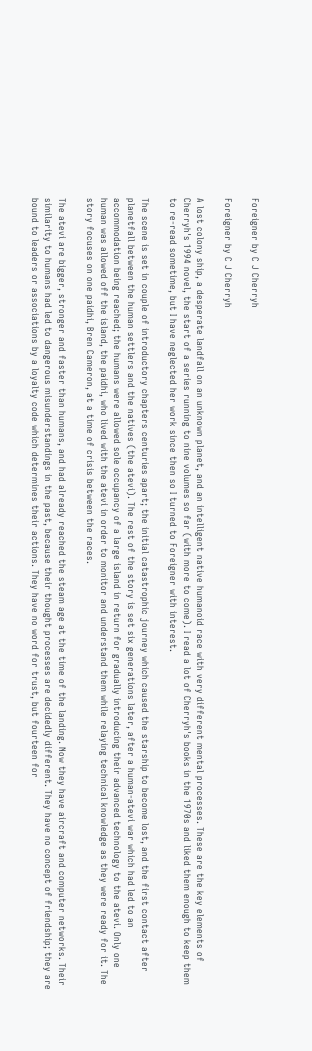Foreigner by C J Cherryh

Foreigner by C J Cherryh

A lost colony ship, a desperate landfall on an unknown planet, and an intelligent native humanoid race with very different mental processes. These are the key elements of Cherryh's 1994 novel, the start of a series running to nine volumes so far (with more to come). I read a lot of Cherryh's books in the 1970s and liked them enough to keep them to re-read sometime, but I have neglected her work since then so I turned to Foreigner with interest.

The scene is set in couple of introductory chapters centuries apart; the initial catastrophic journey which caused the starship to become lost, and the first contact after planetfall between the human settlers and the natives (the atevi). The rest of the story is set six generations later, after a human-atevi war which had led to an accommodation being reached; the humans were allowed sole occupancy of a large island in return for gradually introducing their advanced technology to the atevi. Only one human was allowed off the island, the paidhi, who lived with the atevi in order to monitor and understand them while relaying technical knowledge as they were ready for it. The story focuses on one paidhi, Bren Cameron, at a time of crisis between the races.

The atevi are bigger, stronger and faster than humans, and had already reached the steam age at the time of the landing. Now they have aircraft and computer networks. Their similarity to humans had led to dangerous misunderstandings in the past, because their thought processes are decidedly different. They have no concept of friendship; they are bound to leaders or associations by a loyalty code which determines their actions. They have no word for trust, but fourteen for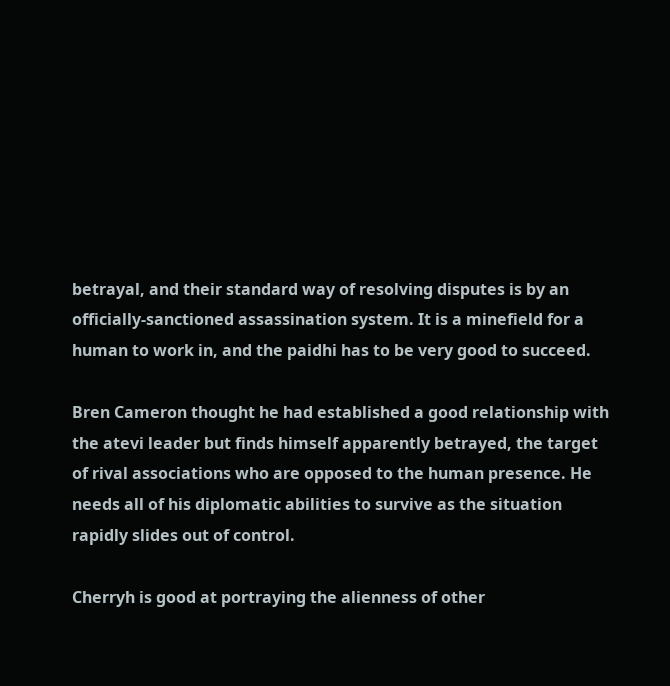betrayal, and their standard way of resolving disputes is by an officially-sanctioned assassination system. It is a minefield for a human to work in, and the paidhi has to be very good to succeed.

Bren Cameron thought he had established a good relationship with the atevi leader but finds himself apparently betrayed, the target of rival associations who are opposed to the human presence. He needs all of his diplomatic abilities to survive as the situation rapidly slides out of control.

Cherryh is good at portraying the alienness of other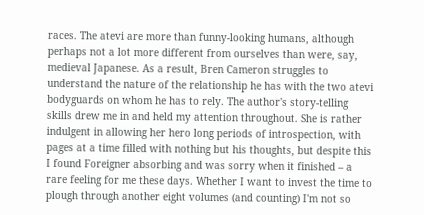races. The atevi are more than funny-looking humans, although perhaps not a lot more different from ourselves than were, say, medieval Japanese. As a result, Bren Cameron struggles to understand the nature of the relationship he has with the two atevi bodyguards on whom he has to rely. The author's story-telling skills drew me in and held my attention throughout. She is rather indulgent in allowing her hero long periods of introspection, with pages at a time filled with nothing but his thoughts, but despite this I found Foreigner absorbing and was sorry when it finished – a rare feeling for me these days. Whether I want to invest the time to plough through another eight volumes (and counting) I'm not so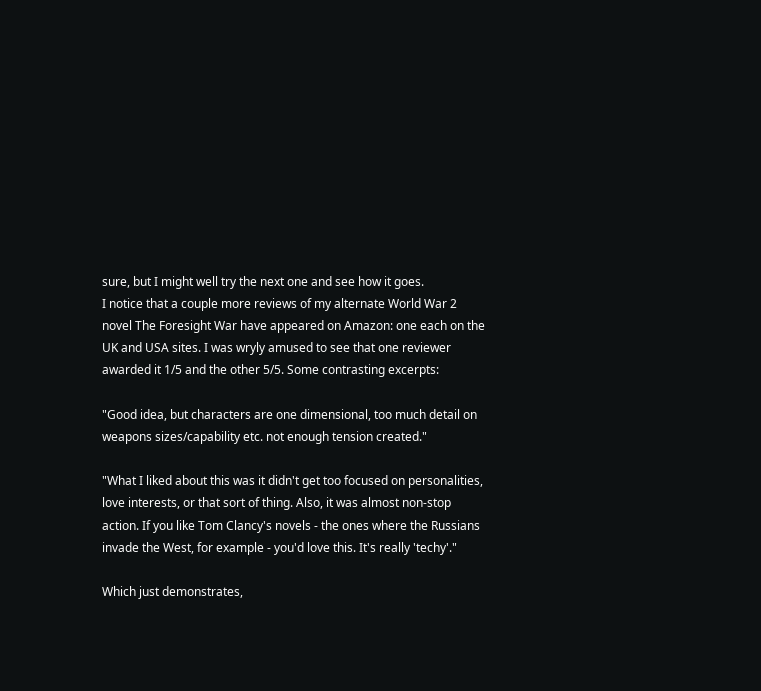sure, but I might well try the next one and see how it goes.
I notice that a couple more reviews of my alternate World War 2 novel The Foresight War have appeared on Amazon: one each on the UK and USA sites. I was wryly amused to see that one reviewer awarded it 1/5 and the other 5/5. Some contrasting excerpts:

"Good idea, but characters are one dimensional, too much detail on weapons sizes/capability etc. not enough tension created."

"What I liked about this was it didn't get too focused on personalities, love interests, or that sort of thing. Also, it was almost non-stop action. If you like Tom Clancy's novels - the ones where the Russians invade the West, for example - you'd love this. It's really 'techy'."

Which just demonstrates,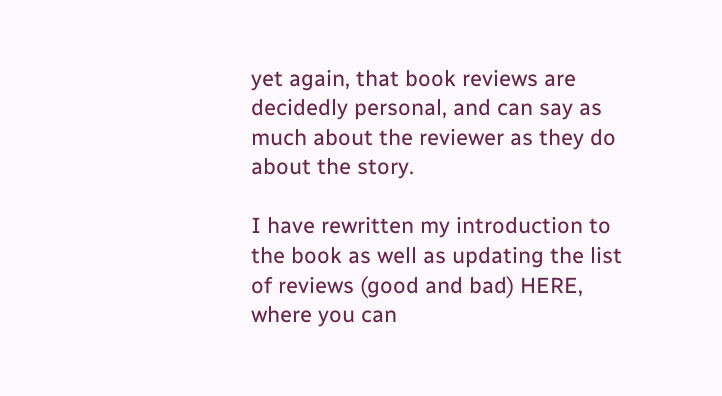yet again, that book reviews are decidedly personal, and can say as much about the reviewer as they do about the story.

I have rewritten my introduction to the book as well as updating the list of reviews (good and bad) HERE, where you can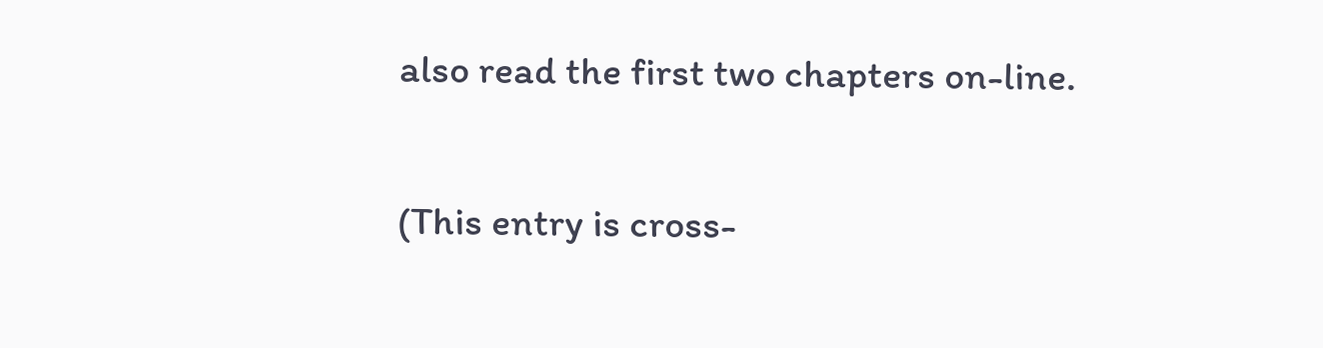also read the first two chapters on-line.

(This entry is cross-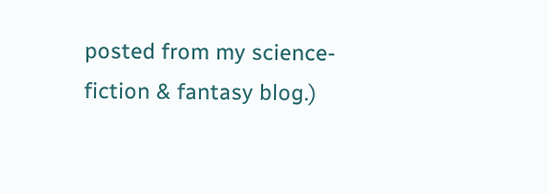posted from my science-fiction & fantasy blog.)